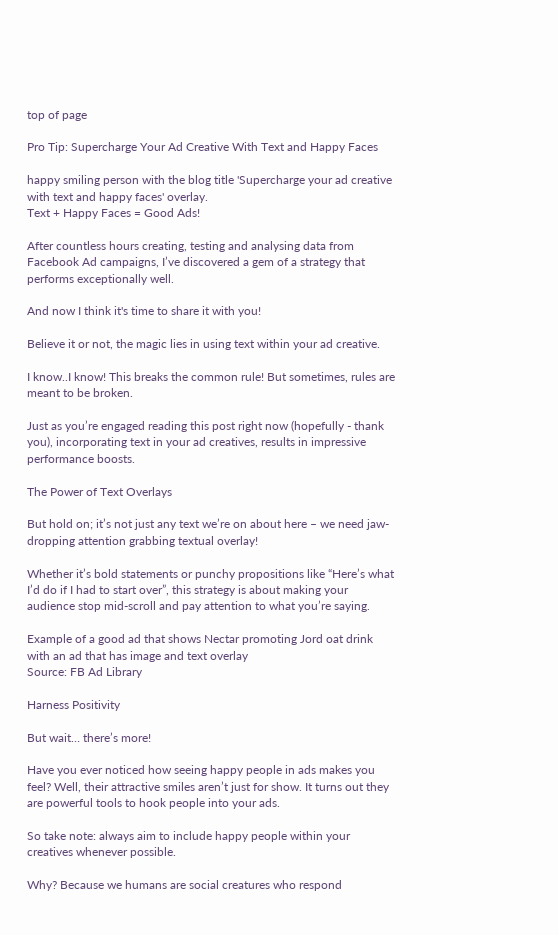top of page

Pro Tip: Supercharge Your Ad Creative With Text and Happy Faces

happy smiling person with the blog title 'Supercharge your ad creative with text and happy faces' overlay.
Text + Happy Faces = Good Ads!

After countless hours creating, testing and analysing data from Facebook Ad campaigns, I’ve discovered a gem of a strategy that performs exceptionally well.

And now I think it's time to share it with you!

Believe it or not, the magic lies in using text within your ad creative.

I know..I know! This breaks the common rule! But sometimes, rules are meant to be broken.

Just as you’re engaged reading this post right now (hopefully - thank you), incorporating text in your ad creatives, results in impressive performance boosts.

The Power of Text Overlays

But hold on; it’s not just any text we’re on about here – we need jaw-dropping attention grabbing textual overlay!

Whether it’s bold statements or punchy propositions like “Here’s what I’d do if I had to start over”, this strategy is about making your audience stop mid-scroll and pay attention to what you’re saying.

Example of a good ad that shows Nectar promoting Jord oat drink with an ad that has image and text overlay
Source: FB Ad Library

Harness Positivity

But wait… there’s more!

Have you ever noticed how seeing happy people in ads makes you feel? Well, their attractive smiles aren’t just for show. It turns out they are powerful tools to hook people into your ads.

So take note: always aim to include happy people within your creatives whenever possible.

Why? Because we humans are social creatures who respond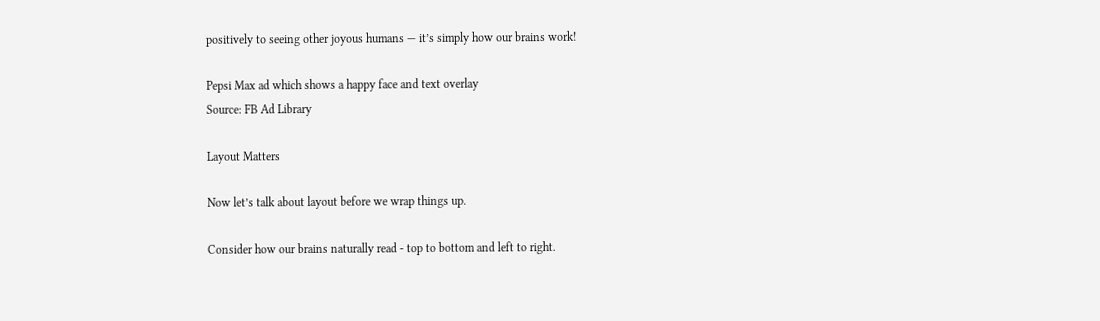positively to seeing other joyous humans — it’s simply how our brains work!

Pepsi Max ad which shows a happy face and text overlay
Source: FB Ad Library

Layout Matters

Now let’s talk about layout before we wrap things up.

Consider how our brains naturally read - top to bottom and left to right.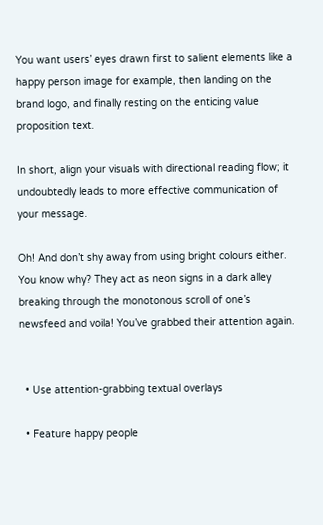You want users’ eyes drawn first to salient elements like a happy person image for example, then landing on the brand logo, and finally resting on the enticing value proposition text.

In short, align your visuals with directional reading flow; it undoubtedly leads to more effective communication of your message.

Oh! And don’t shy away from using bright colours either. You know why? They act as neon signs in a dark alley breaking through the monotonous scroll of one’s newsfeed and voila! You’ve grabbed their attention again.


  • Use attention-grabbing textual overlays

  • Feature happy people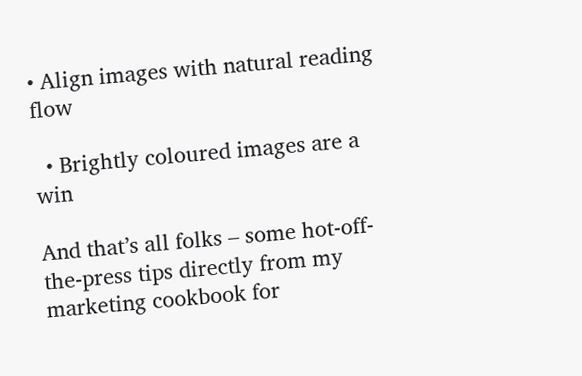• Align images with natural reading flow

  • Brightly coloured images are a win

And that’s all folks – some hot-off-the-press tips directly from my marketing cookbook for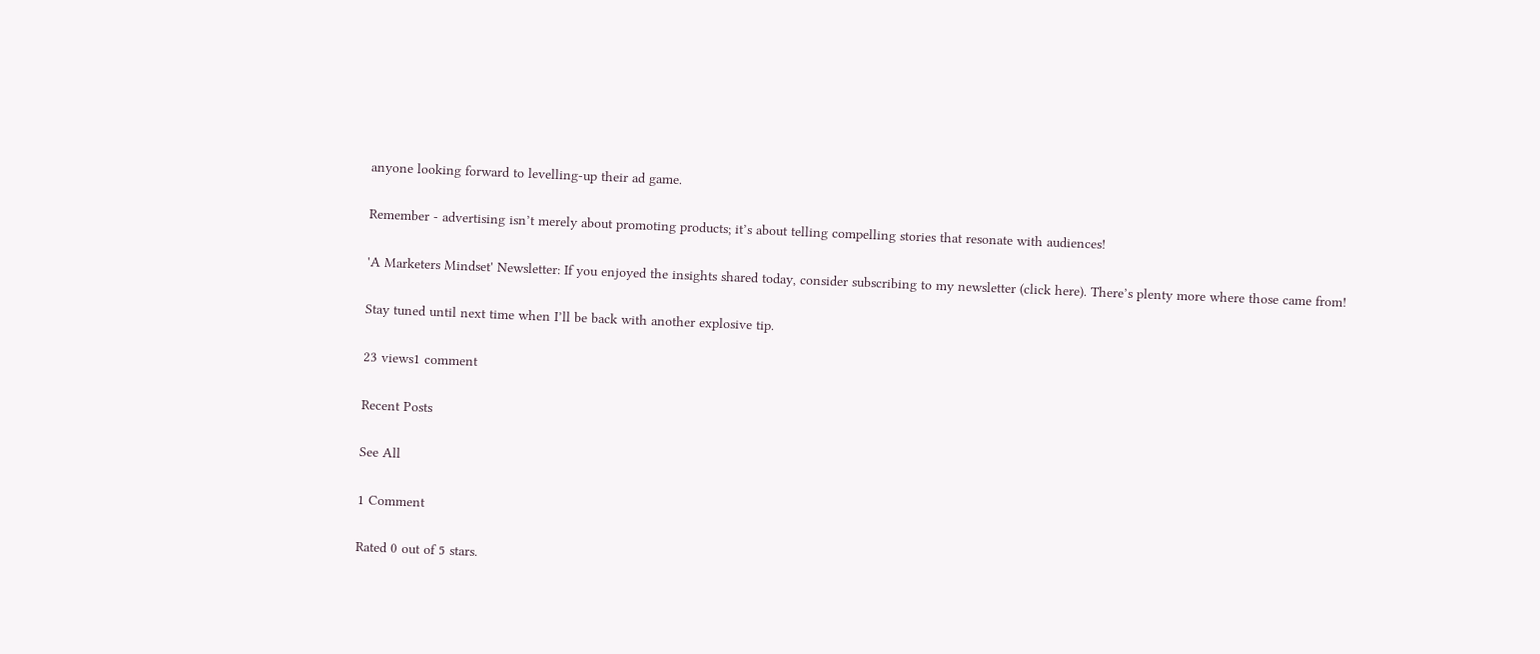anyone looking forward to levelling-up their ad game.

Remember - advertising isn’t merely about promoting products; it’s about telling compelling stories that resonate with audiences!

'A Marketers Mindset' Newsletter: If you enjoyed the insights shared today, consider subscribing to my newsletter (click here). There’s plenty more where those came from!

Stay tuned until next time when I’ll be back with another explosive tip.

23 views1 comment

Recent Posts

See All

1 Comment

Rated 0 out of 5 stars.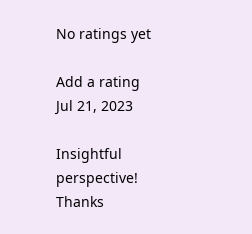No ratings yet

Add a rating
Jul 21, 2023

Insightful perspective! Thanks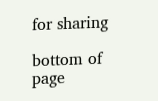for sharing

bottom of page